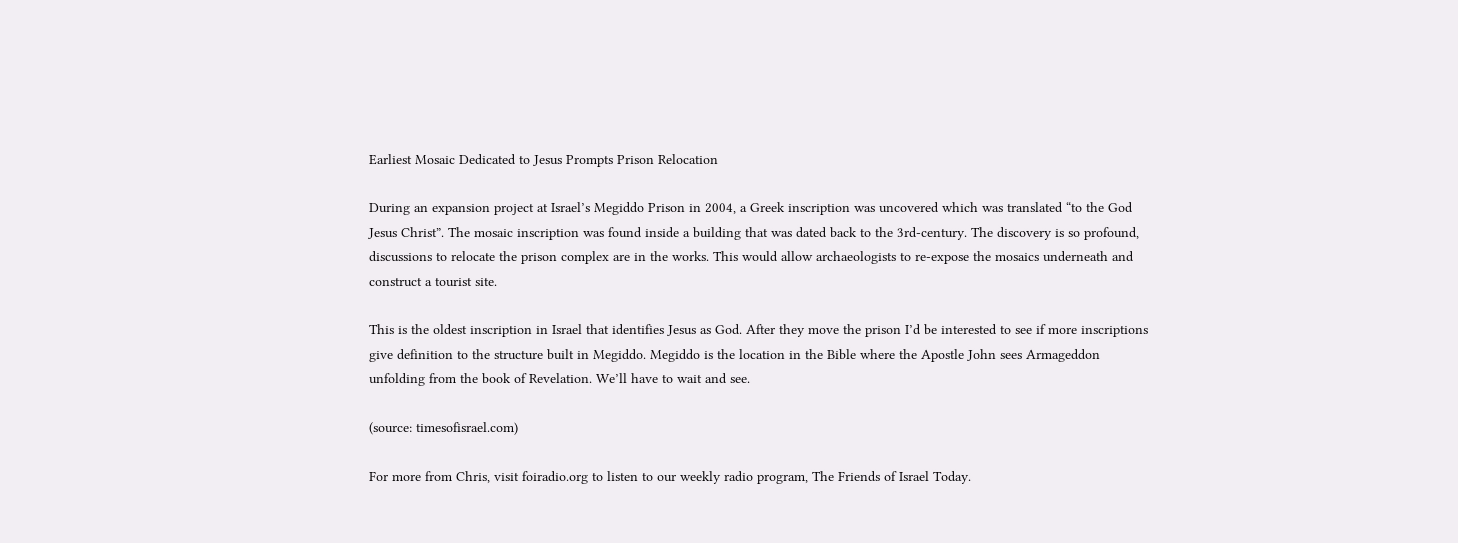Earliest Mosaic Dedicated to Jesus Prompts Prison Relocation

During an expansion project at Israel’s Megiddo Prison in 2004, a Greek inscription was uncovered which was translated “to the God Jesus Christ”. The mosaic inscription was found inside a building that was dated back to the 3rd-century. The discovery is so profound, discussions to relocate the prison complex are in the works. This would allow archaeologists to re-expose the mosaics underneath and construct a tourist site.

This is the oldest inscription in Israel that identifies Jesus as God. After they move the prison I’d be interested to see if more inscriptions give definition to the structure built in Megiddo. Megiddo is the location in the Bible where the Apostle John sees Armageddon unfolding from the book of Revelation. We’ll have to wait and see.

(source: timesofisrael.com)

For more from Chris, visit foiradio.org to listen to our weekly radio program, The Friends of Israel Today.